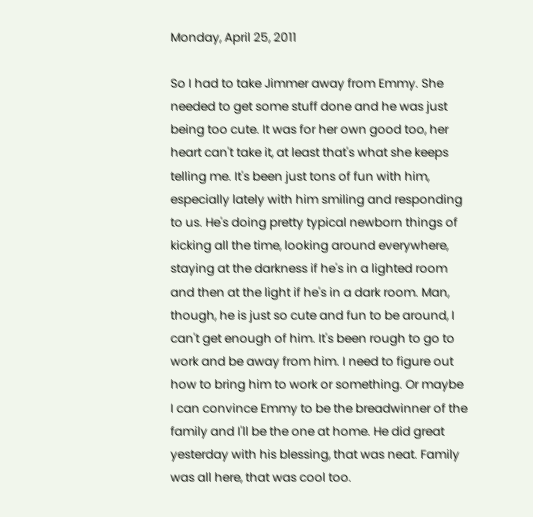Monday, April 25, 2011

So I had to take Jimmer away from Emmy. She needed to get some stuff done and he was just being too cute. It was for her own good too, her heart can't take it, at least that's what she keeps telling me. It's been just tons of fun with him, especially lately with him smiling and responding to us. He's doing pretty typical newborn things of kicking all the time, looking around everywhere, staying at the darkness if he's in a lighted room and then at the light if he's in a dark room. Man, though, he is just so cute and fun to be around, I can't get enough of him. It's been rough to go to work and be away from him. I need to figure out how to bring him to work or something. Or maybe I can convince Emmy to be the breadwinner of the family and I'll be the one at home. He did great yesterday with his blessing, that was neat. Family was all here, that was cool too.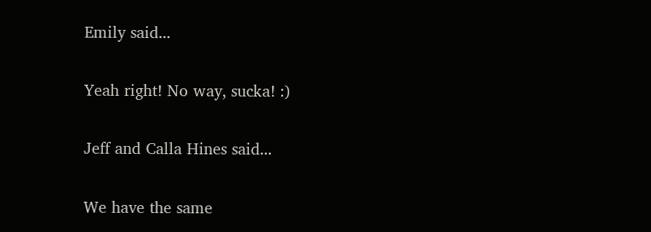Emily said...

Yeah right! No way, sucka! :)

Jeff and Calla Hines said...

We have the same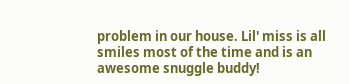problem in our house. Lil' miss is all smiles most of the time and is an awesome snuggle buddy!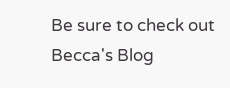Be sure to check out Becca's Blog